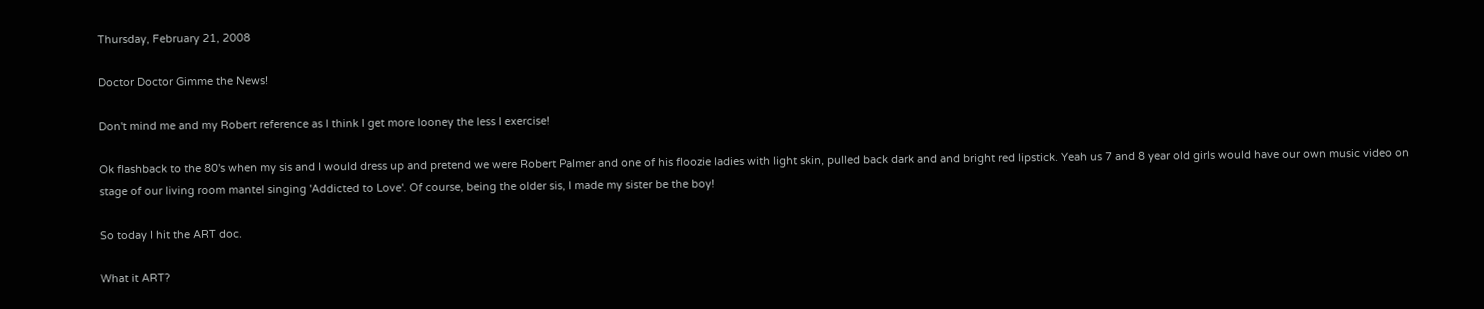Thursday, February 21, 2008

Doctor Doctor Gimme the News!

Don't mind me and my Robert reference as I think I get more looney the less I exercise!

Ok flashback to the 80's when my sis and I would dress up and pretend we were Robert Palmer and one of his floozie ladies with light skin, pulled back dark and and bright red lipstick. Yeah us 7 and 8 year old girls would have our own music video on stage of our living room mantel singing 'Addicted to Love'. Of course, being the older sis, I made my sister be the boy!

So today I hit the ART doc.

What it ART?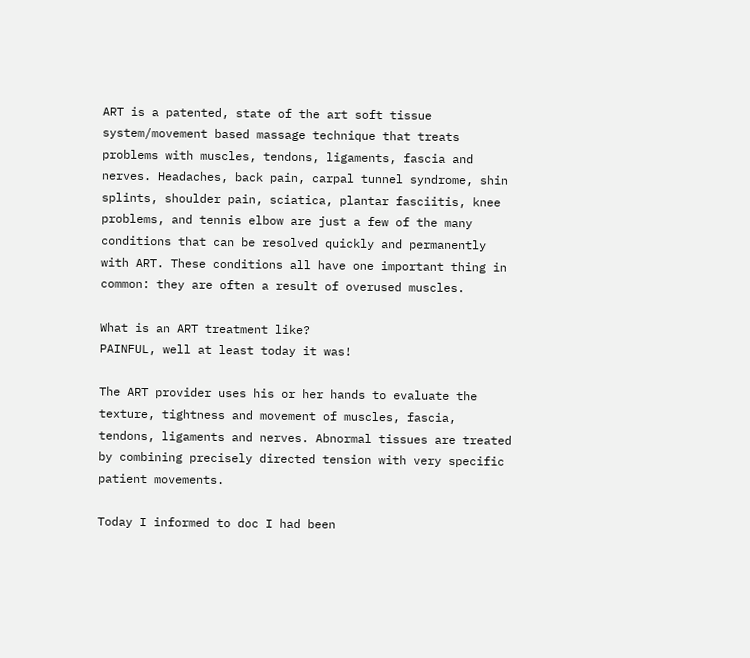ART is a patented, state of the art soft tissue system/movement based massage technique that treats problems with muscles, tendons, ligaments, fascia and nerves. Headaches, back pain, carpal tunnel syndrome, shin splints, shoulder pain, sciatica, plantar fasciitis, knee problems, and tennis elbow are just a few of the many conditions that can be resolved quickly and permanently with ART. These conditions all have one important thing in common: they are often a result of overused muscles.

What is an ART treatment like?
PAINFUL, well at least today it was!

The ART provider uses his or her hands to evaluate the texture, tightness and movement of muscles, fascia, tendons, ligaments and nerves. Abnormal tissues are treated by combining precisely directed tension with very specific patient movements.

Today I informed to doc I had been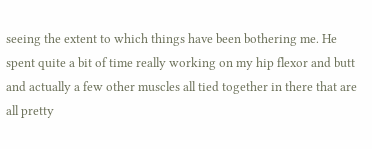seeing the extent to which things have been bothering me. He spent quite a bit of time really working on my hip flexor and butt and actually a few other muscles all tied together in there that are all pretty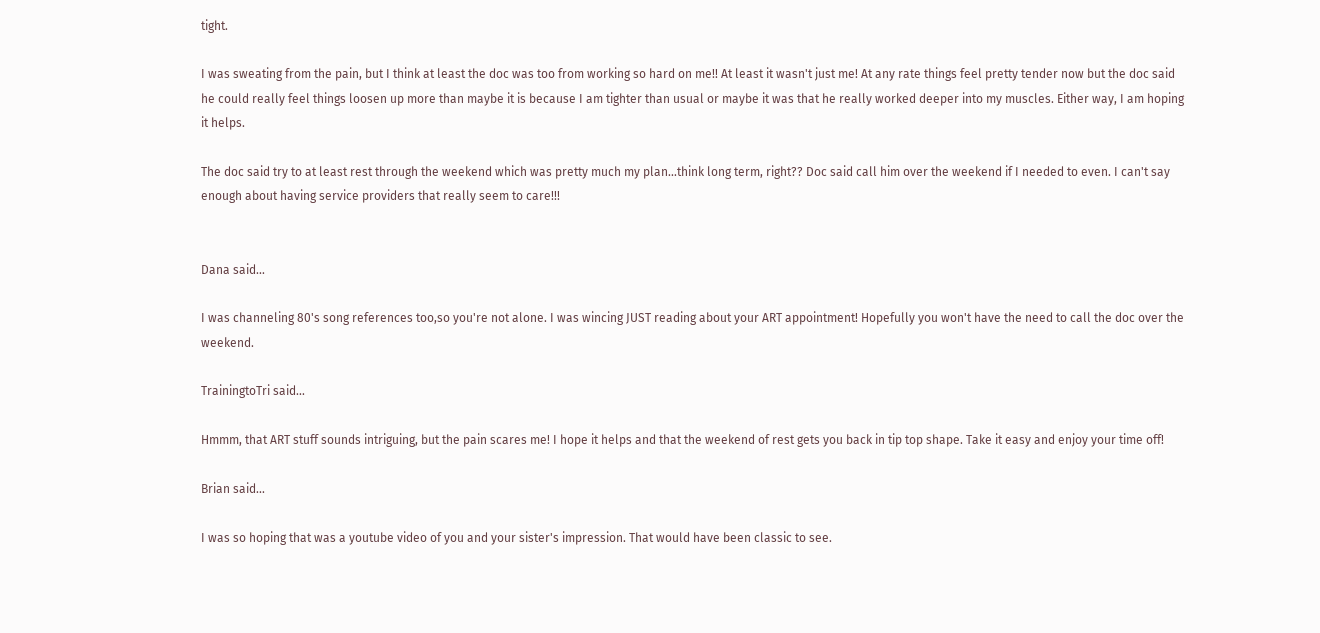tight.

I was sweating from the pain, but I think at least the doc was too from working so hard on me!! At least it wasn't just me! At any rate things feel pretty tender now but the doc said he could really feel things loosen up more than maybe it is because I am tighter than usual or maybe it was that he really worked deeper into my muscles. Either way, I am hoping it helps.

The doc said try to at least rest through the weekend which was pretty much my plan...think long term, right?? Doc said call him over the weekend if I needed to even. I can't say enough about having service providers that really seem to care!!!


Dana said...

I was channeling 80's song references too,so you're not alone. I was wincing JUST reading about your ART appointment! Hopefully you won't have the need to call the doc over the weekend.

TrainingtoTri said...

Hmmm, that ART stuff sounds intriguing, but the pain scares me! I hope it helps and that the weekend of rest gets you back in tip top shape. Take it easy and enjoy your time off!

Brian said...

I was so hoping that was a youtube video of you and your sister's impression. That would have been classic to see.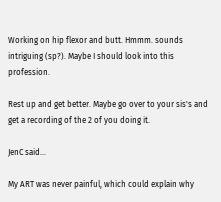Working on hip flexor and butt. Hmmm. sounds intriguing (sp?). Maybe I should look into this profession.

Rest up and get better. Maybe go over to your sis's and get a recording of the 2 of you doing it.

JenC said...

My ART was never painful, which could explain why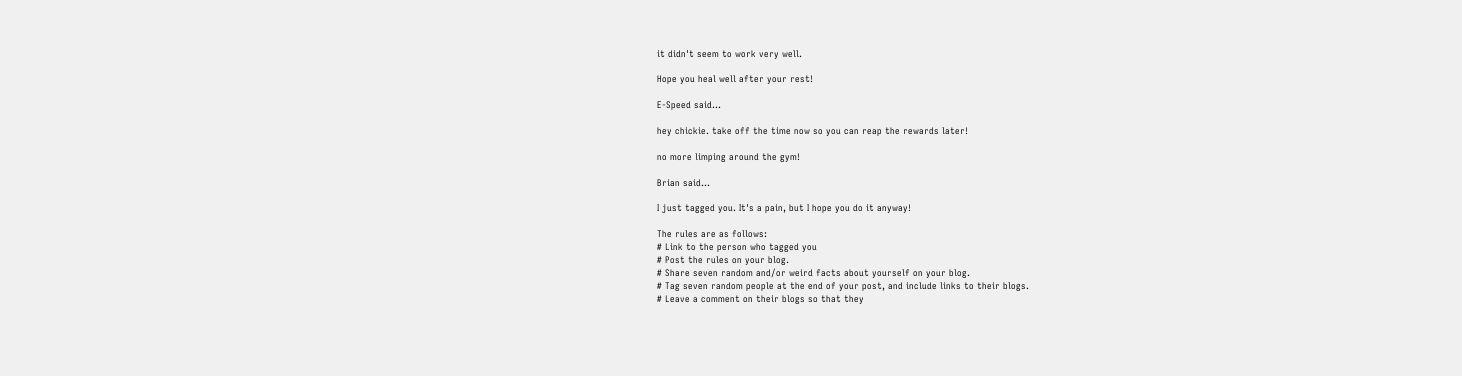it didn't seem to work very well.

Hope you heal well after your rest!

E-Speed said...

hey chickie. take off the time now so you can reap the rewards later!

no more limping around the gym!

Brian said...

I just tagged you. It's a pain, but I hope you do it anyway!

The rules are as follows:
# Link to the person who tagged you
# Post the rules on your blog.
# Share seven random and/or weird facts about yourself on your blog.
# Tag seven random people at the end of your post, and include links to their blogs.
# Leave a comment on their blogs so that they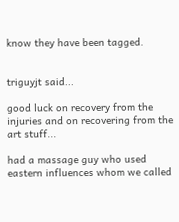know they have been tagged.


triguyjt said...

good luck on recovery from the injuries and on recovering from the art stuff...

had a massage guy who used eastern influences whom we called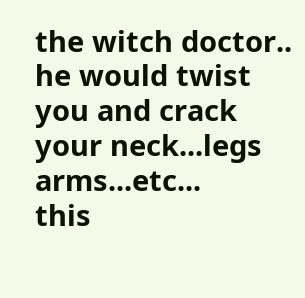the witch doctor..
he would twist you and crack your neck...legs arms...etc...
this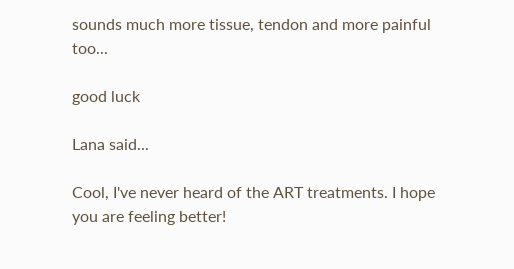sounds much more tissue, tendon and more painful too...

good luck

Lana said...

Cool, I've never heard of the ART treatments. I hope you are feeling better!